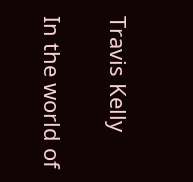Travis Kelly

In the world of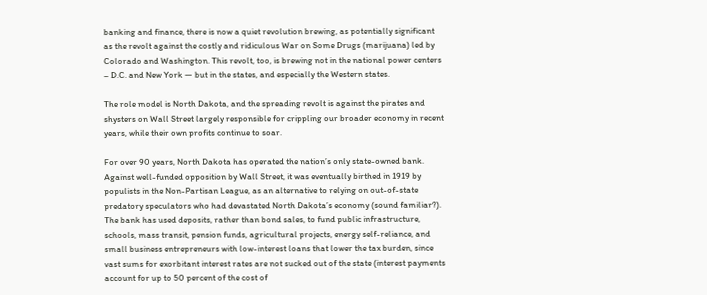banking and finance, there is now a quiet revolution brewing, as potentially significant as the revolt against the costly and ridiculous War on Some Drugs (marijuana) led by Colorado and Washington. This revolt, too, is brewing not in the national power centers – D.C. and New York — but in the states, and especially the Western states.

The role model is North Dakota, and the spreading revolt is against the pirates and shysters on Wall Street largely responsible for crippling our broader economy in recent years, while their own profits continue to soar.

For over 90 years, North Dakota has operated the nation’s only state-owned bank. Against well-funded opposition by Wall Street, it was eventually birthed in 1919 by populists in the Non-Partisan League, as an alternative to relying on out-of-state predatory speculators who had devastated North Dakota’s economy (sound familiar?). The bank has used deposits, rather than bond sales, to fund public infrastructure, schools, mass transit, pension funds, agricultural projects, energy self-reliance, and small business entrepreneurs with low-interest loans that lower the tax burden, since vast sums for exorbitant interest rates are not sucked out of the state (interest payments account for up to 50 percent of the cost of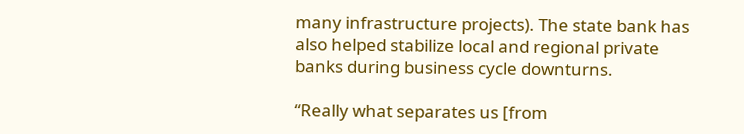many infrastructure projects). The state bank has also helped stabilize local and regional private banks during business cycle downturns.

“Really what separates us [from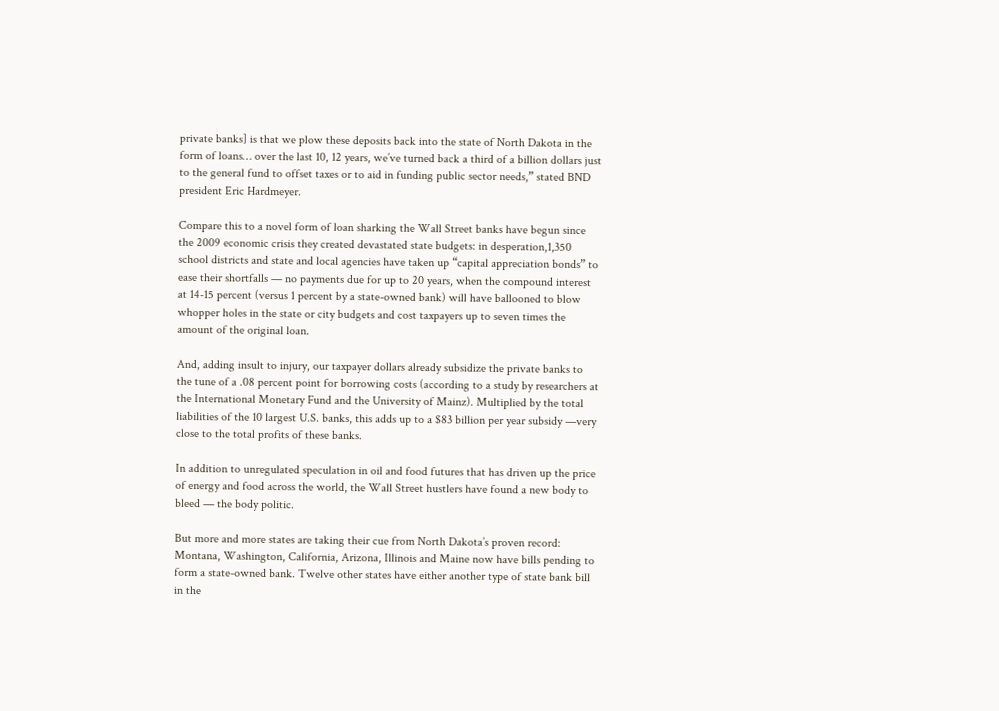private banks] is that we plow these deposits back into the state of North Dakota in the form of loans… over the last 10, 12 years, we’ve turned back a third of a billion dollars just to the general fund to offset taxes or to aid in funding public sector needs,” stated BND president Eric Hardmeyer.

Compare this to a novel form of loan sharking the Wall Street banks have begun since the 2009 economic crisis they created devastated state budgets: in desperation,1,350 school districts and state and local agencies have taken up “capital appreciation bonds” to ease their shortfalls — no payments due for up to 20 years, when the compound interest at 14-15 percent (versus 1 percent by a state-owned bank) will have ballooned to blow whopper holes in the state or city budgets and cost taxpayers up to seven times the amount of the original loan.

And, adding insult to injury, our taxpayer dollars already subsidize the private banks to the tune of a .08 percent point for borrowing costs (according to a study by researchers at the International Monetary Fund and the University of Mainz). Multiplied by the total liabilities of the 10 largest U.S. banks, this adds up to a $83 billion per year subsidy —very close to the total profits of these banks.

In addition to unregulated speculation in oil and food futures that has driven up the price of energy and food across the world, the Wall Street hustlers have found a new body to bleed — the body politic.

But more and more states are taking their cue from North Dakota’s proven record: Montana, Washington, California, Arizona, Illinois and Maine now have bills pending to form a state-owned bank. Twelve other states have either another type of state bank bill in the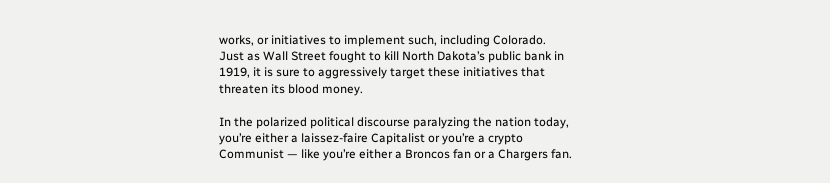works, or initiatives to implement such, including Colorado. Just as Wall Street fought to kill North Dakota’s public bank in 1919, it is sure to aggressively target these initiatives that threaten its blood money.

In the polarized political discourse paralyzing the nation today, you’re either a laissez-faire Capitalist or you’re a crypto Communist — like you’re either a Broncos fan or a Chargers fan.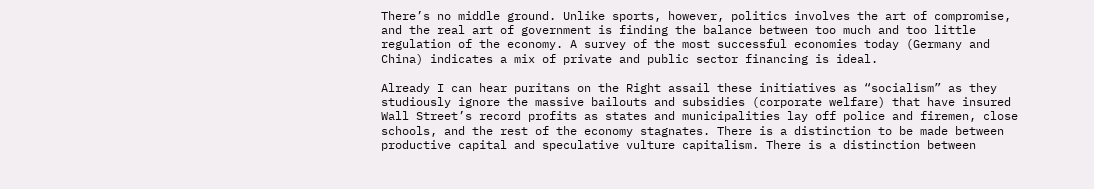There’s no middle ground. Unlike sports, however, politics involves the art of compromise, and the real art of government is finding the balance between too much and too little regulation of the economy. A survey of the most successful economies today (Germany and China) indicates a mix of private and public sector financing is ideal.

Already I can hear puritans on the Right assail these initiatives as “socialism” as they studiously ignore the massive bailouts and subsidies (corporate welfare) that have insured Wall Street’s record profits as states and municipalities lay off police and firemen, close schools, and the rest of the economy stagnates. There is a distinction to be made between productive capital and speculative vulture capitalism. There is a distinction between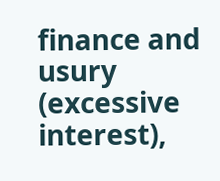finance and usury (excessive interest),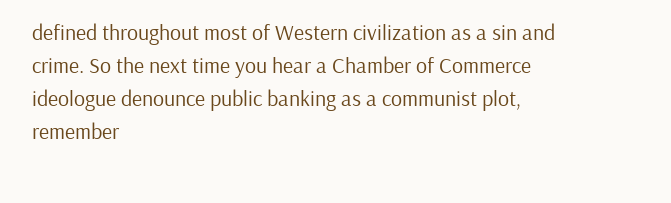defined throughout most of Western civilization as a sin and crime. So the next time you hear a Chamber of Commerce ideologue denounce public banking as a communist plot, remember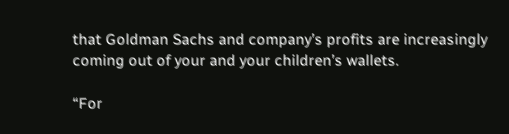that Goldman Sachs and company’s profits are increasingly coming out of your and your children’s wallets.

“For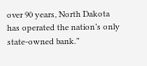over 90 years, North Dakota has operated the nation’s only state-owned bank.”